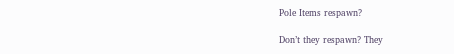Pole Items respawn?

Don’t they respawn? They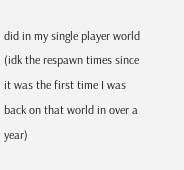did in my single player world (idk the respawn times since it was the first time I was back on that world in over a year)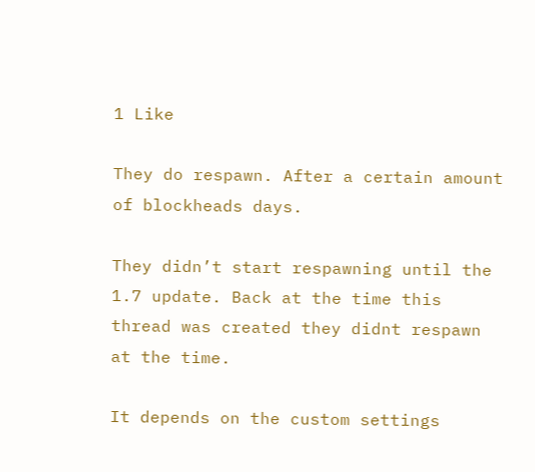1 Like

They do respawn. After a certain amount of blockheads days.

They didn’t start respawning until the 1.7 update. Back at the time this thread was created they didnt respawn at the time.

It depends on the custom settings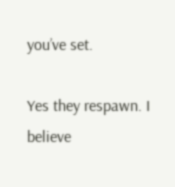you’ve set.

Yes they respawn. I believe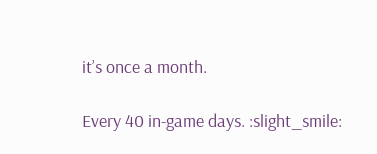it’s once a month.

Every 40 in-game days. :slight_smile: